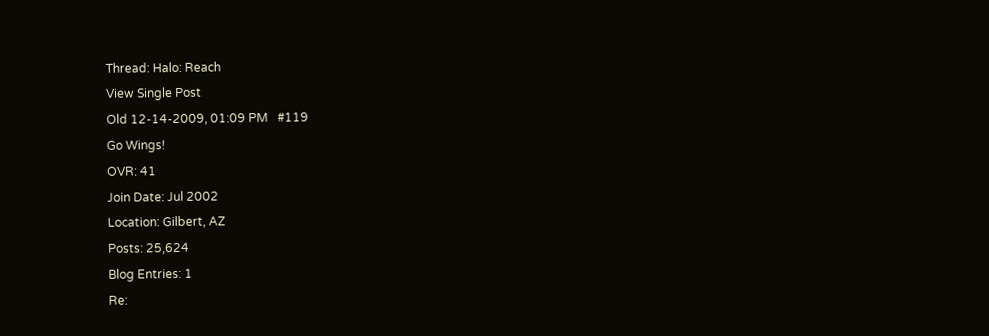Thread: Halo: Reach
View Single Post
Old 12-14-2009, 01:09 PM   #119
Go Wings!
OVR: 41
Join Date: Jul 2002
Location: Gilbert, AZ
Posts: 25,624
Blog Entries: 1
Re: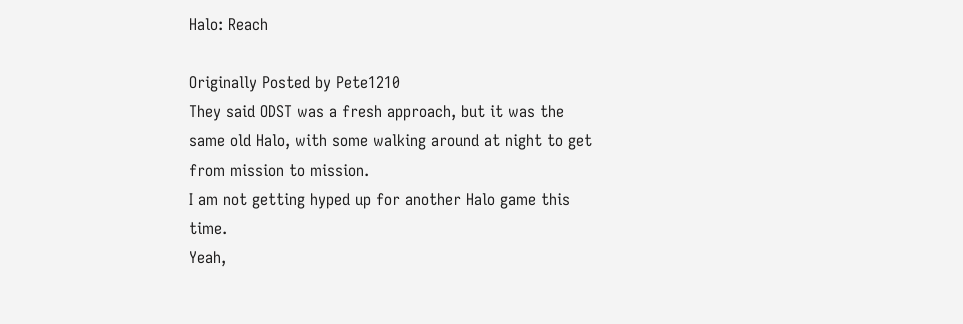Halo: Reach

Originally Posted by Pete1210
They said ODST was a fresh approach, but it was the same old Halo, with some walking around at night to get from mission to mission.
I am not getting hyped up for another Halo game this time.
Yeah,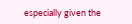especially given the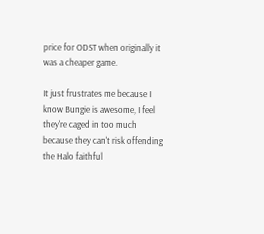price for ODST when originally it was a cheaper game.

It just frustrates me because I know Bungie is awesome, I feel they're caged in too much because they can't risk offending the Halo faithful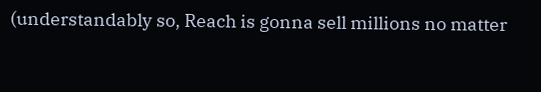(understandably so, Reach is gonna sell millions no matter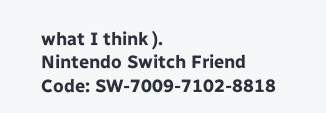what I think ).
Nintendo Switch Friend Code: SW-7009-7102-8818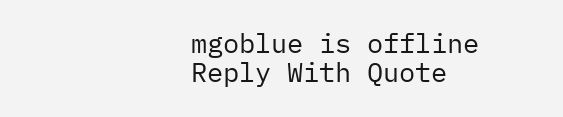mgoblue is offline
Reply With Quote